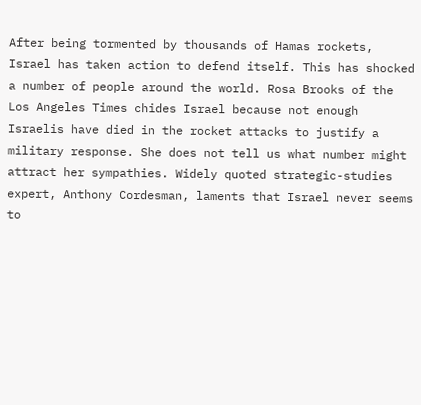After being tormented by thousands of Hamas rockets, Israel has taken action to defend itself. This has shocked a number of people around the world. Rosa Brooks of the Los Angeles Times chides Israel because not enough Israelis have died in the rocket attacks to justify a military response. She does not tell us what number might attract her sympathies. Widely quoted strategic-studies expert, Anthony Cordesman, laments that Israel never seems to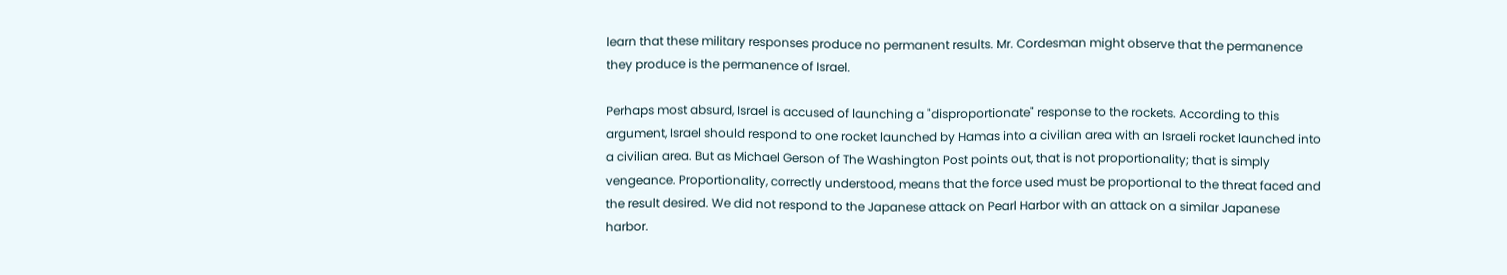learn that these military responses produce no permanent results. Mr. Cordesman might observe that the permanence they produce is the permanence of Israel.

Perhaps most absurd, Israel is accused of launching a "disproportionate" response to the rockets. According to this argument, Israel should respond to one rocket launched by Hamas into a civilian area with an Israeli rocket launched into a civilian area. But as Michael Gerson of The Washington Post points out, that is not proportionality; that is simply vengeance. Proportionality, correctly understood, means that the force used must be proportional to the threat faced and the result desired. We did not respond to the Japanese attack on Pearl Harbor with an attack on a similar Japanese harbor.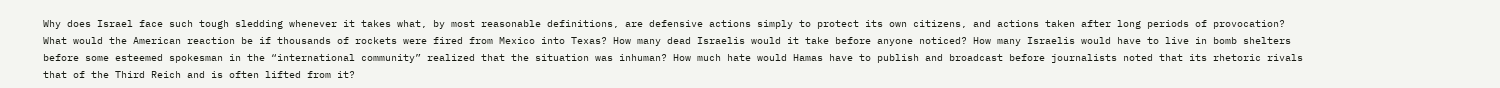Why does Israel face such tough sledding whenever it takes what, by most reasonable definitions, are defensive actions simply to protect its own citizens, and actions taken after long periods of provocation? What would the American reaction be if thousands of rockets were fired from Mexico into Texas? How many dead Israelis would it take before anyone noticed? How many Israelis would have to live in bomb shelters before some esteemed spokesman in the “international community” realized that the situation was inhuman? How much hate would Hamas have to publish and broadcast before journalists noted that its rhetoric rivals that of the Third Reich and is often lifted from it?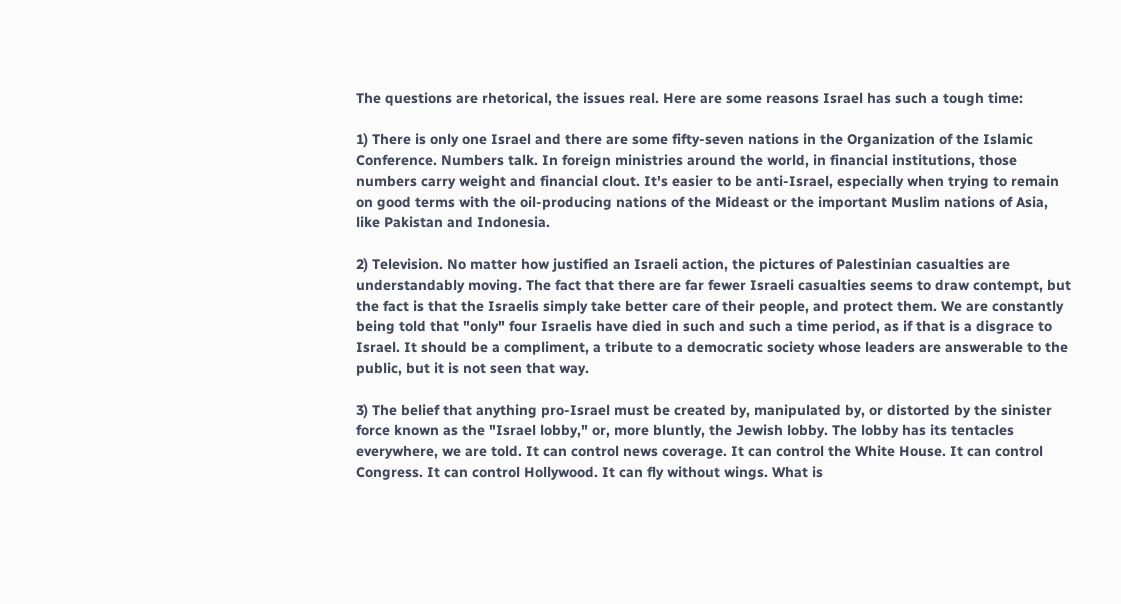The questions are rhetorical, the issues real. Here are some reasons Israel has such a tough time:

1) There is only one Israel and there are some fifty-seven nations in the Organization of the Islamic Conference. Numbers talk. In foreign ministries around the world, in financial institutions, those numbers carry weight and financial clout. It's easier to be anti-Israel, especially when trying to remain on good terms with the oil-producing nations of the Mideast or the important Muslim nations of Asia, like Pakistan and Indonesia.

2) Television. No matter how justified an Israeli action, the pictures of Palestinian casualties are understandably moving. The fact that there are far fewer Israeli casualties seems to draw contempt, but the fact is that the Israelis simply take better care of their people, and protect them. We are constantly being told that "only" four Israelis have died in such and such a time period, as if that is a disgrace to Israel. It should be a compliment, a tribute to a democratic society whose leaders are answerable to the public, but it is not seen that way.

3) The belief that anything pro-Israel must be created by, manipulated by, or distorted by the sinister force known as the "Israel lobby," or, more bluntly, the Jewish lobby. The lobby has its tentacles everywhere, we are told. It can control news coverage. It can control the White House. It can control Congress. It can control Hollywood. It can fly without wings. What is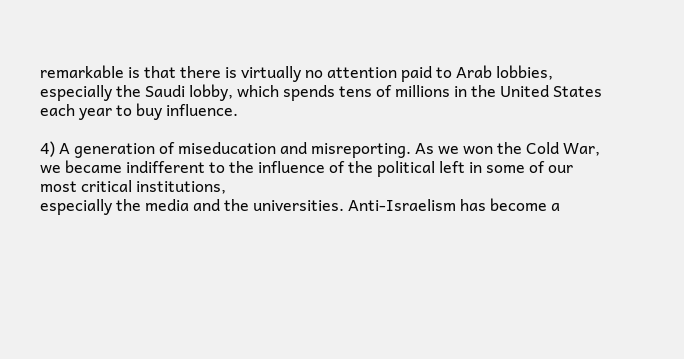remarkable is that there is virtually no attention paid to Arab lobbies, especially the Saudi lobby, which spends tens of millions in the United States each year to buy influence.

4) A generation of miseducation and misreporting. As we won the Cold War, we became indifferent to the influence of the political left in some of our most critical institutions,
especially the media and the universities. Anti-Israelism has become a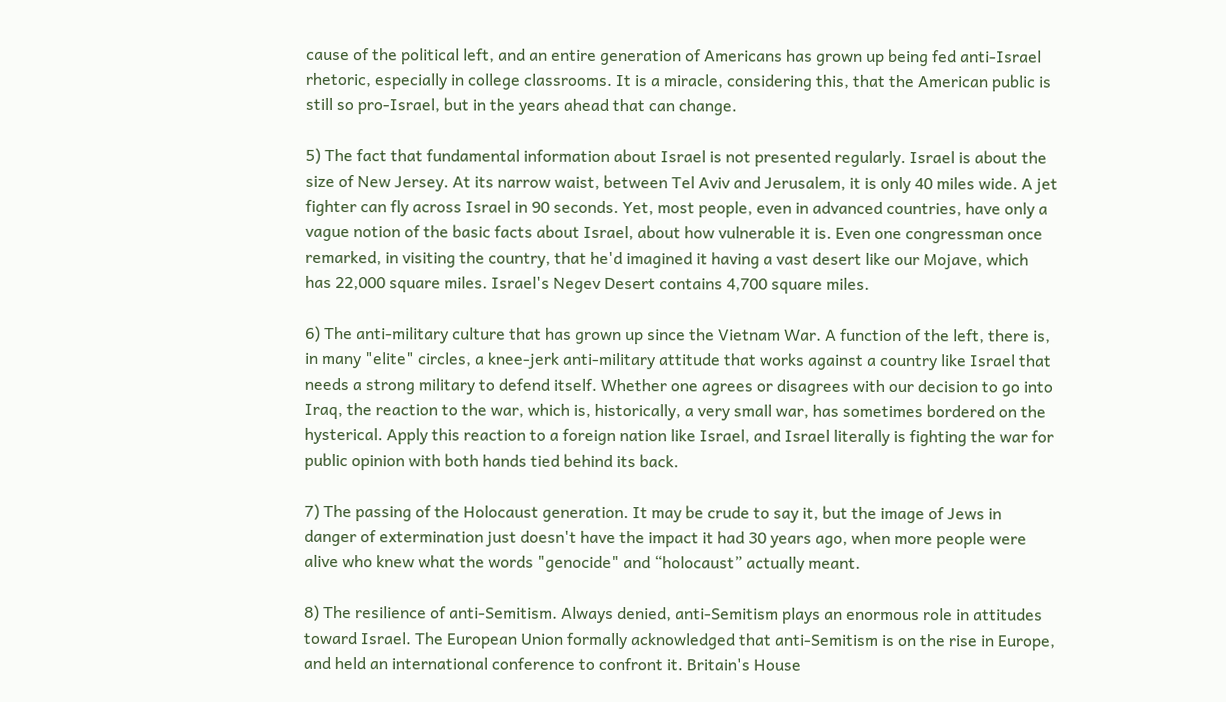cause of the political left, and an entire generation of Americans has grown up being fed anti-Israel rhetoric, especially in college classrooms. It is a miracle, considering this, that the American public is still so pro-Israel, but in the years ahead that can change.

5) The fact that fundamental information about Israel is not presented regularly. Israel is about the size of New Jersey. At its narrow waist, between Tel Aviv and Jerusalem, it is only 40 miles wide. A jet fighter can fly across Israel in 90 seconds. Yet, most people, even in advanced countries, have only a vague notion of the basic facts about Israel, about how vulnerable it is. Even one congressman once remarked, in visiting the country, that he'd imagined it having a vast desert like our Mojave, which has 22,000 square miles. Israel's Negev Desert contains 4,700 square miles.

6) The anti-military culture that has grown up since the Vietnam War. A function of the left, there is, in many "elite" circles, a knee-jerk anti-military attitude that works against a country like Israel that needs a strong military to defend itself. Whether one agrees or disagrees with our decision to go into Iraq, the reaction to the war, which is, historically, a very small war, has sometimes bordered on the hysterical. Apply this reaction to a foreign nation like Israel, and Israel literally is fighting the war for public opinion with both hands tied behind its back.

7) The passing of the Holocaust generation. It may be crude to say it, but the image of Jews in danger of extermination just doesn't have the impact it had 30 years ago, when more people were alive who knew what the words "genocide" and “holocaust” actually meant.

8) The resilience of anti-Semitism. Always denied, anti-Semitism plays an enormous role in attitudes toward Israel. The European Union formally acknowledged that anti-Semitism is on the rise in Europe, and held an international conference to confront it. Britain's House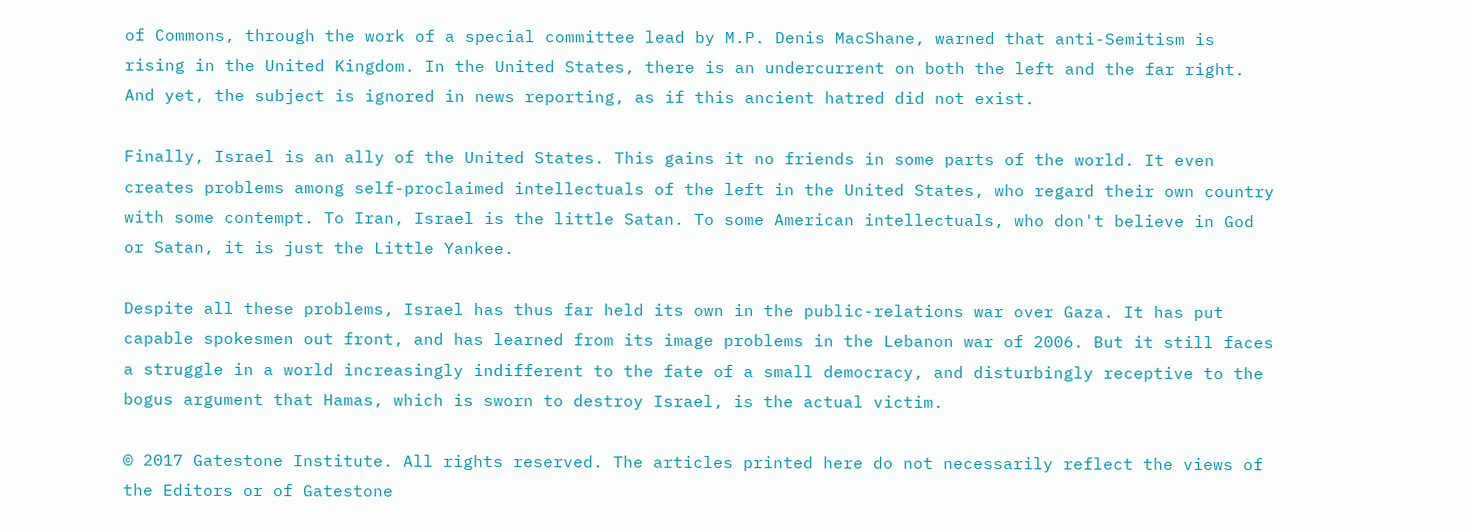of Commons, through the work of a special committee lead by M.P. Denis MacShane, warned that anti-Semitism is rising in the United Kingdom. In the United States, there is an undercurrent on both the left and the far right. And yet, the subject is ignored in news reporting, as if this ancient hatred did not exist.

Finally, Israel is an ally of the United States. This gains it no friends in some parts of the world. It even creates problems among self-proclaimed intellectuals of the left in the United States, who regard their own country with some contempt. To Iran, Israel is the little Satan. To some American intellectuals, who don't believe in God or Satan, it is just the Little Yankee.

Despite all these problems, Israel has thus far held its own in the public-relations war over Gaza. It has put capable spokesmen out front, and has learned from its image problems in the Lebanon war of 2006. But it still faces a struggle in a world increasingly indifferent to the fate of a small democracy, and disturbingly receptive to the bogus argument that Hamas, which is sworn to destroy Israel, is the actual victim.

© 2017 Gatestone Institute. All rights reserved. The articles printed here do not necessarily reflect the views of the Editors or of Gatestone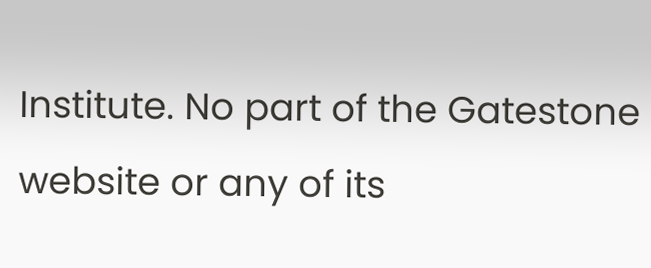Institute. No part of the Gatestone website or any of its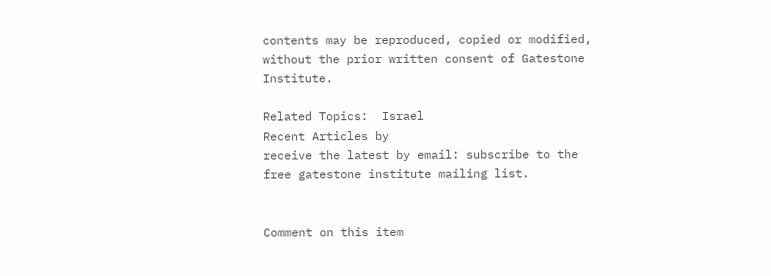contents may be reproduced, copied or modified, without the prior written consent of Gatestone Institute.

Related Topics:  Israel
Recent Articles by
receive the latest by email: subscribe to the free gatestone institute mailing list.


Comment on this item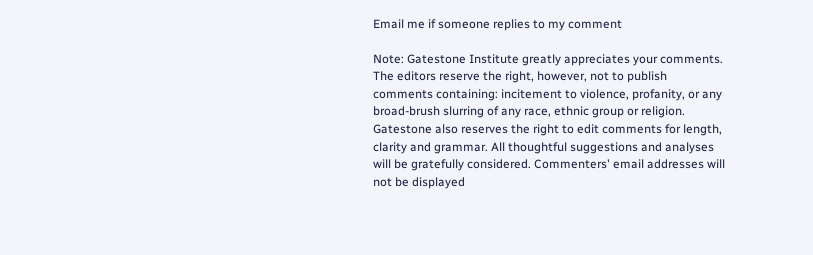Email me if someone replies to my comment

Note: Gatestone Institute greatly appreciates your comments. The editors reserve the right, however, not to publish comments containing: incitement to violence, profanity, or any broad-brush slurring of any race, ethnic group or religion. Gatestone also reserves the right to edit comments for length, clarity and grammar. All thoughtful suggestions and analyses will be gratefully considered. Commenters' email addresses will not be displayed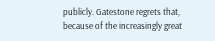publicly. Gatestone regrets that, because of the increasingly great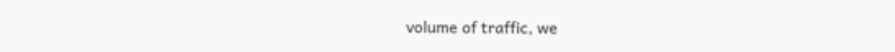volume of traffic, we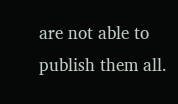are not able to publish them all.